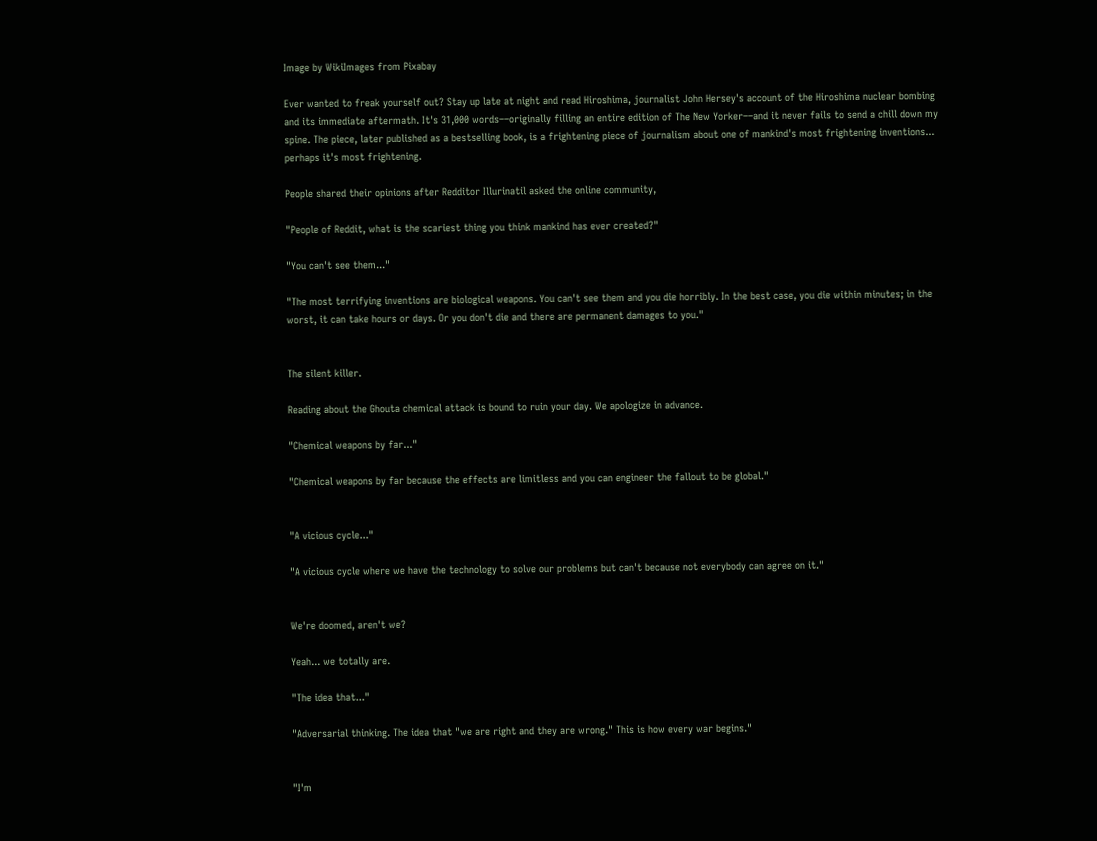Image by WikiImages from Pixabay

Ever wanted to freak yourself out? Stay up late at night and read Hiroshima, journalist John Hersey's account of the Hiroshima nuclear bombing and its immediate aftermath. It's 31,000 words––originally filling an entire edition of The New Yorker––and it never fails to send a chill down my spine. The piece, later published as a bestselling book, is a frightening piece of journalism about one of mankind's most frightening inventions... perhaps it's most frightening.

People shared their opinions after Redditor Illurinatil asked the online community,

"People of Reddit, what is the scariest thing you think mankind has ever created?"

"You can't see them..."

"The most terrifying inventions are biological weapons. You can't see them and you die horribly. In the best case, you die within minutes; in the worst, it can take hours or days. Or you don't die and there are permanent damages to you."


The silent killer.

Reading about the Ghouta chemical attack is bound to ruin your day. We apologize in advance.

"Chemical weapons by far..."

"Chemical weapons by far because the effects are limitless and you can engineer the fallout to be global."


"A vicious cycle..."

"A vicious cycle where we have the technology to solve our problems but can't because not everybody can agree on it."


We're doomed, aren't we?

Yeah... we totally are.

"The idea that..."

"Adversarial thinking. The idea that "we are right and they are wrong." This is how every war begins."


"I'm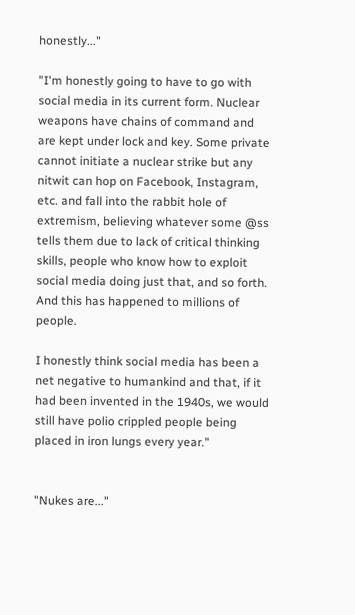honestly..."

"I'm honestly going to have to go with social media in its current form. Nuclear weapons have chains of command and are kept under lock and key. Some private cannot initiate a nuclear strike but any nitwit can hop on Facebook, Instagram, etc. and fall into the rabbit hole of extremism, believing whatever some @ss tells them due to lack of critical thinking skills, people who know how to exploit social media doing just that, and so forth. And this has happened to millions of people.

I honestly think social media has been a net negative to humankind and that, if it had been invented in the 1940s, we would still have polio crippled people being placed in iron lungs every year."


"Nukes are..."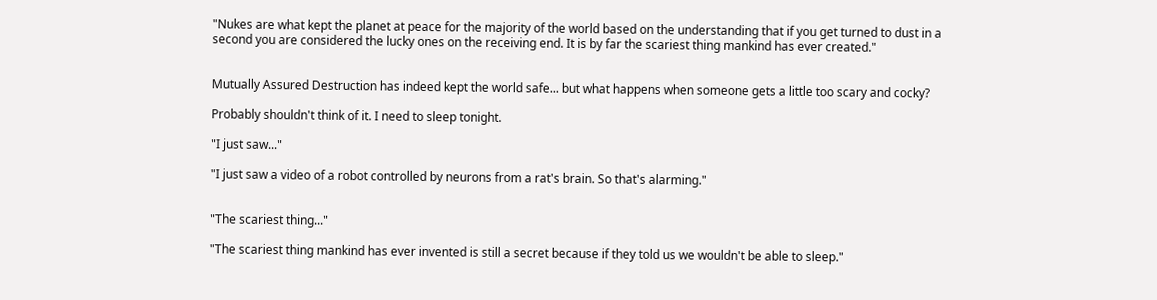"Nukes are what kept the planet at peace for the majority of the world based on the understanding that if you get turned to dust in a second you are considered the lucky ones on the receiving end. It is by far the scariest thing mankind has ever created."


Mutually Assured Destruction has indeed kept the world safe... but what happens when someone gets a little too scary and cocky?

Probably shouldn't think of it. I need to sleep tonight.

"I just saw..."

"I just saw a video of a robot controlled by neurons from a rat's brain. So that's alarming."


"The scariest thing..."

"The scariest thing mankind has ever invented is still a secret because if they told us we wouldn't be able to sleep."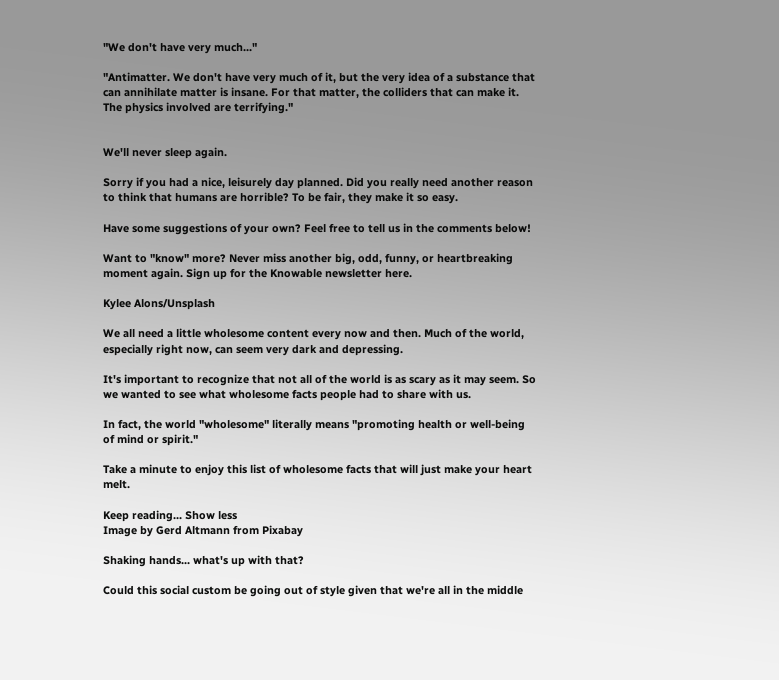"We don't have very much..."

"Antimatter. We don't have very much of it, but the very idea of a substance that can annihilate matter is insane. For that matter, the colliders that can make it. The physics involved are terrifying."


We'll never sleep again.

Sorry if you had a nice, leisurely day planned. Did you really need another reason to think that humans are horrible? To be fair, they make it so easy.

Have some suggestions of your own? Feel free to tell us in the comments below!

Want to "know" more? Never miss another big, odd, funny, or heartbreaking moment again. Sign up for the Knowable newsletter here.

Kylee Alons/Unsplash

We all need a little wholesome content every now and then. Much of the world, especially right now, can seem very dark and depressing.

It's important to recognize that not all of the world is as scary as it may seem. So we wanted to see what wholesome facts people had to share with us.

In fact, the world "wholesome" literally means "promoting health or well-being of mind or spirit."

Take a minute to enjoy this list of wholesome facts that will just make your heart melt.

Keep reading... Show less
Image by Gerd Altmann from Pixabay

Shaking hands... what's up with that?

Could this social custom be going out of style given that we're all in the middle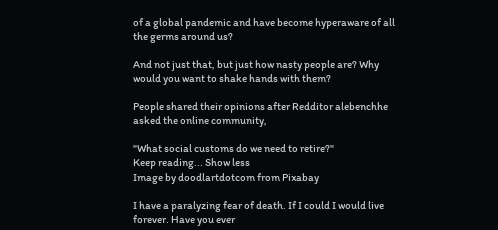of a global pandemic and have become hyperaware of all the germs around us?

And not just that, but just how nasty people are? Why would you want to shake hands with them?

People shared their opinions after Redditor alebenchhe asked the online community,

"What social customs do we need to retire?"
Keep reading... Show less
Image by doodlartdotcom from Pixabay

I have a paralyzing fear of death. If I could I would live forever. Have you ever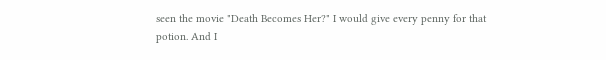seen the movie "Death Becomes Her?" I would give every penny for that potion. And I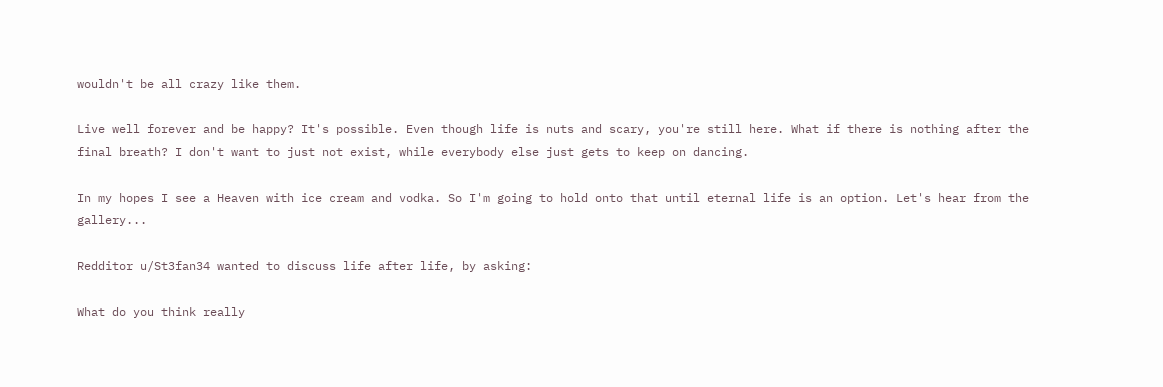wouldn't be all crazy like them.

Live well forever and be happy? It's possible. Even though life is nuts and scary, you're still here. What if there is nothing after the final breath? I don't want to just not exist, while everybody else just gets to keep on dancing.

In my hopes I see a Heaven with ice cream and vodka. So I'm going to hold onto that until eternal life is an option. Let's hear from the gallery...

Redditor u/St3fan34 wanted to discuss life after life, by asking:

What do you think really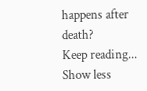happens after death?
Keep reading... Show less